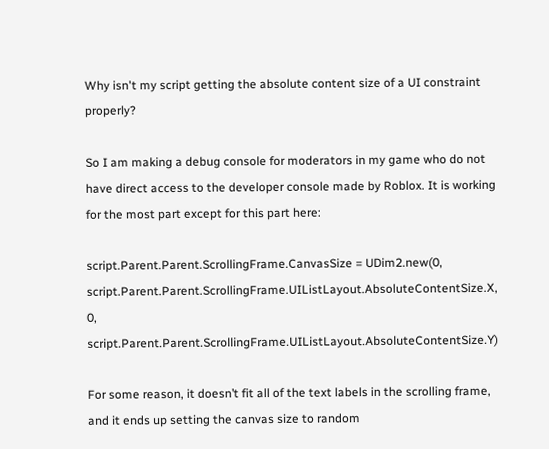Why isn't my script getting the absolute content size of a UI constraint properly?

So I am making a debug console for moderators in my game who do not have direct access to the developer console made by Roblox. It is working for the most part except for this part here:

script.Parent.Parent.ScrollingFrame.CanvasSize = UDim2.new(0, script.Parent.Parent.ScrollingFrame.UIListLayout.AbsoluteContentSize.X, 0, script.Parent.Parent.ScrollingFrame.UIListLayout.AbsoluteContentSize.Y)

For some reason, it doesn’t fit all of the text labels in the scrolling frame, and it ends up setting the canvas size to random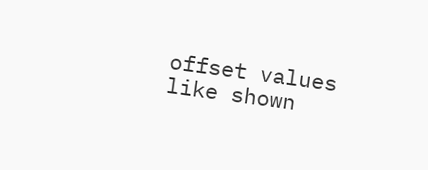offset values like shown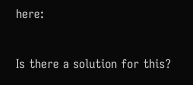here:


Is there a solution for this?